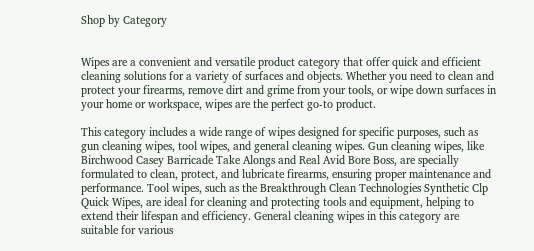Shop by Category


Wipes are a convenient and versatile product category that offer quick and efficient cleaning solutions for a variety of surfaces and objects. Whether you need to clean and protect your firearms, remove dirt and grime from your tools, or wipe down surfaces in your home or workspace, wipes are the perfect go-to product.

This category includes a wide range of wipes designed for specific purposes, such as gun cleaning wipes, tool wipes, and general cleaning wipes. Gun cleaning wipes, like Birchwood Casey Barricade Take Alongs and Real Avid Bore Boss, are specially formulated to clean, protect, and lubricate firearms, ensuring proper maintenance and performance. Tool wipes, such as the Breakthrough Clean Technologies Synthetic Clp Quick Wipes, are ideal for cleaning and protecting tools and equipment, helping to extend their lifespan and efficiency. General cleaning wipes in this category are suitable for various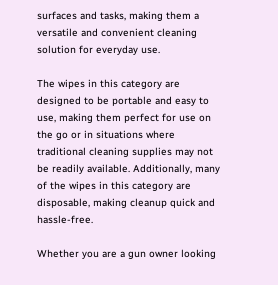surfaces and tasks, making them a versatile and convenient cleaning solution for everyday use.

The wipes in this category are designed to be portable and easy to use, making them perfect for use on the go or in situations where traditional cleaning supplies may not be readily available. Additionally, many of the wipes in this category are disposable, making cleanup quick and hassle-free.

Whether you are a gun owner looking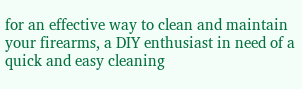for an effective way to clean and maintain your firearms, a DIY enthusiast in need of a quick and easy cleaning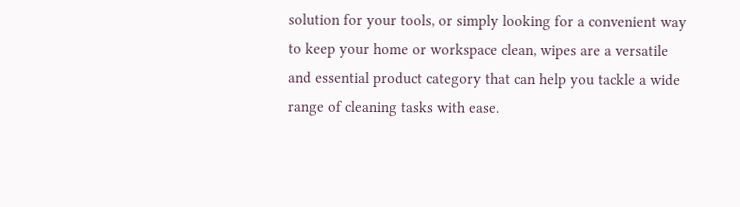solution for your tools, or simply looking for a convenient way to keep your home or workspace clean, wipes are a versatile and essential product category that can help you tackle a wide range of cleaning tasks with ease.